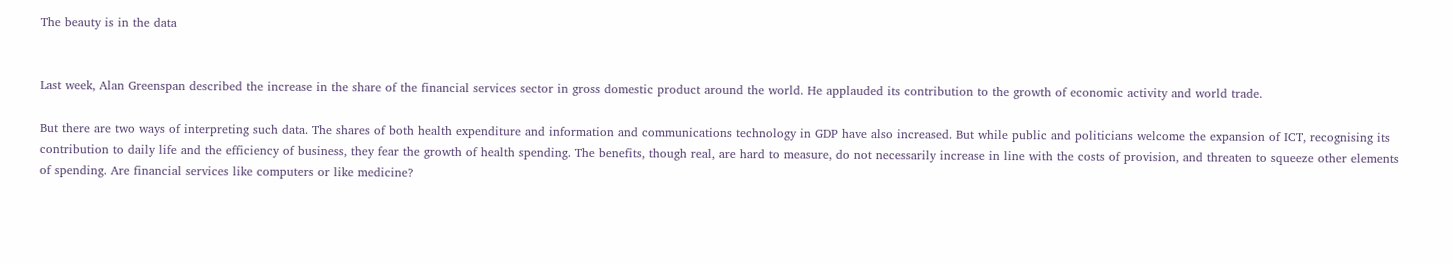The beauty is in the data


Last week, Alan Greenspan described the increase in the share of the financial services sector in gross domestic product around the world. He applauded its contribution to the growth of economic activity and world trade.

But there are two ways of interpreting such data. The shares of both health expenditure and information and communications technology in GDP have also increased. But while public and politicians welcome the expansion of ICT, recognising its contribution to daily life and the efficiency of business, they fear the growth of health spending. The benefits, though real, are hard to measure, do not necessarily increase in line with the costs of provision, and threaten to squeeze other elements of spending. Are financial services like computers or like medicine?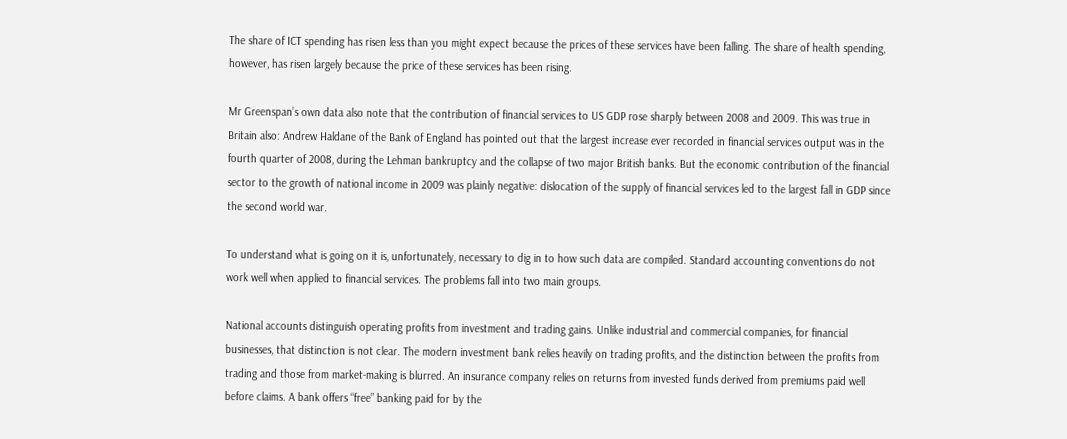The share of ICT spending has risen less than you might expect because the prices of these services have been falling. The share of health spending, however, has risen largely because the price of these services has been rising.

Mr Greenspan’s own data also note that the contribution of financial services to US GDP rose sharply between 2008 and 2009. This was true in Britain also: Andrew Haldane of the Bank of England has pointed out that the largest increase ever recorded in financial services output was in the fourth quarter of 2008, during the Lehman bankruptcy and the collapse of two major British banks. But the economic contribution of the financial sector to the growth of national income in 2009 was plainly negative: dislocation of the supply of financial services led to the largest fall in GDP since the second world war.

To understand what is going on it is, unfortunately, necessary to dig in to how such data are compiled. Standard accounting conventions do not work well when applied to financial services. The problems fall into two main groups.

National accounts distinguish operating profits from investment and trading gains. Unlike industrial and commercial companies, for financial businesses, that distinction is not clear. The modern investment bank relies heavily on trading profits, and the distinction between the profits from trading and those from market-making is blurred. An insurance company relies on returns from invested funds derived from premiums paid well before claims. A bank offers “free” banking paid for by the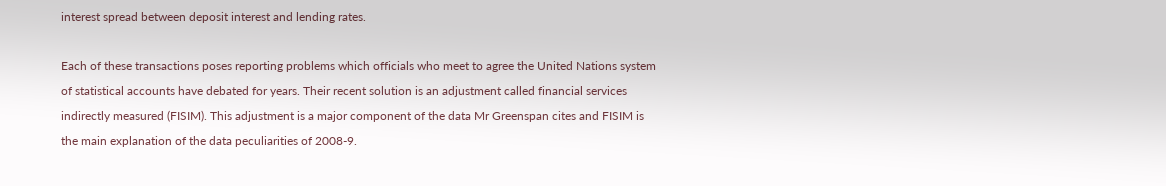interest spread between deposit interest and lending rates.

Each of these transactions poses reporting problems which officials who meet to agree the United Nations system of statistical accounts have debated for years. Their recent solution is an adjustment called financial services indirectly measured (FISIM). This adjustment is a major component of the data Mr Greenspan cites and FISIM is the main explanation of the data peculiarities of 2008-9.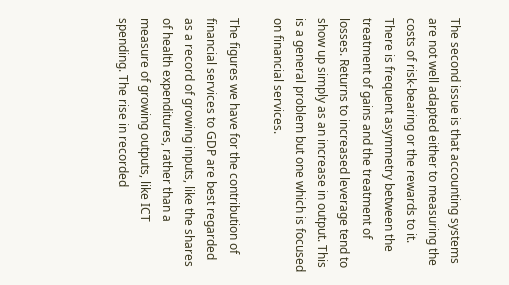The second issue is that accounting systems are not well adapted either to measuring the costs of risk-bearing or the rewards to it. There is frequent asymmetry between the treatment of gains and the treatment of losses. Returns to increased leverage tend to show up simply as an increase in output. This is a general problem but one which is focused on financial services.

The figures we have for the contribution of financial services to GDP are best regarded as a record of growing inputs, like the shares of health expenditures, rather than a measure of growing outputs, like ICT spending. The rise in recorded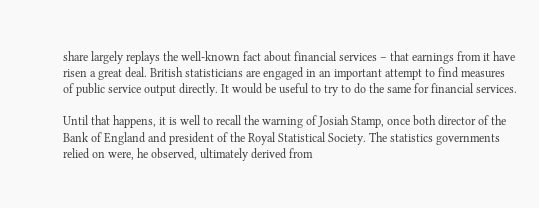share largely replays the well-known fact about financial services – that earnings from it have risen a great deal. British statisticians are engaged in an important attempt to find measures of public service output directly. It would be useful to try to do the same for financial services.

Until that happens, it is well to recall the warning of Josiah Stamp, once both director of the Bank of England and president of the Royal Statistical Society. The statistics governments relied on were, he observed, ultimately derived from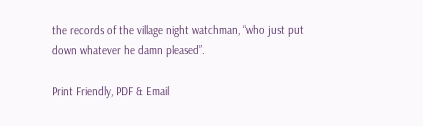the records of the village night watchman, “who just put down whatever he damn pleased”.

Print Friendly, PDF & Email